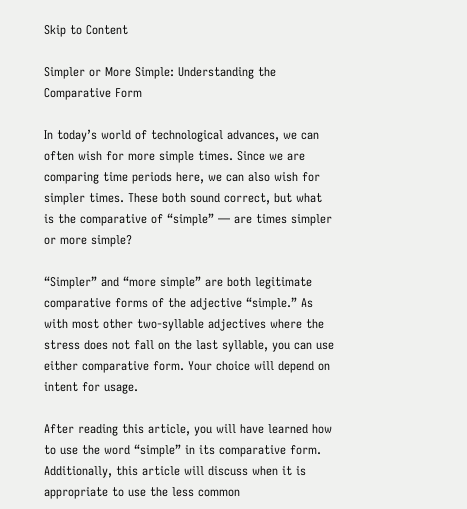Skip to Content

Simpler or More Simple: Understanding the Comparative Form

In today’s world of technological advances, we can often wish for more simple times. Since we are comparing time periods here, we can also wish for simpler times. These both sound correct, but what is the comparative of “simple” — are times simpler or more simple?

“Simpler” and “more simple” are both legitimate comparative forms of the adjective “simple.” As with most other two-syllable adjectives where the stress does not fall on the last syllable, you can use either comparative form. Your choice will depend on intent for usage.

After reading this article, you will have learned how to use the word “simple” in its comparative form. Additionally, this article will discuss when it is appropriate to use the less common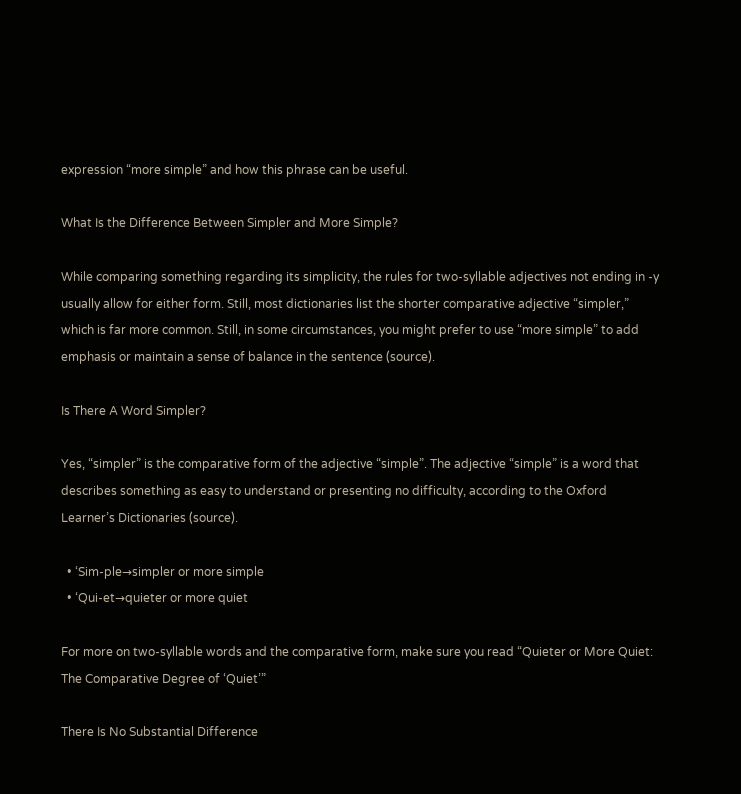expression “more simple” and how this phrase can be useful.

What Is the Difference Between Simpler and More Simple?

While comparing something regarding its simplicity, the rules for two-syllable adjectives not ending in -y usually allow for either form. Still, most dictionaries list the shorter comparative adjective “simpler,” which is far more common. Still, in some circumstances, you might prefer to use “more simple” to add emphasis or maintain a sense of balance in the sentence (source).

Is There A Word Simpler?

Yes, “simpler” is the comparative form of the adjective “simple”. The adjective “simple” is a word that describes something as easy to understand or presenting no difficulty, according to the Oxford Learner’s Dictionaries (source).

  • ‘Sim-ple→simpler or more simple
  • ‘Qui-et→quieter or more quiet

For more on two-syllable words and the comparative form, make sure you read “Quieter or More Quiet: The Comparative Degree of ‘Quiet’”

There Is No Substantial Difference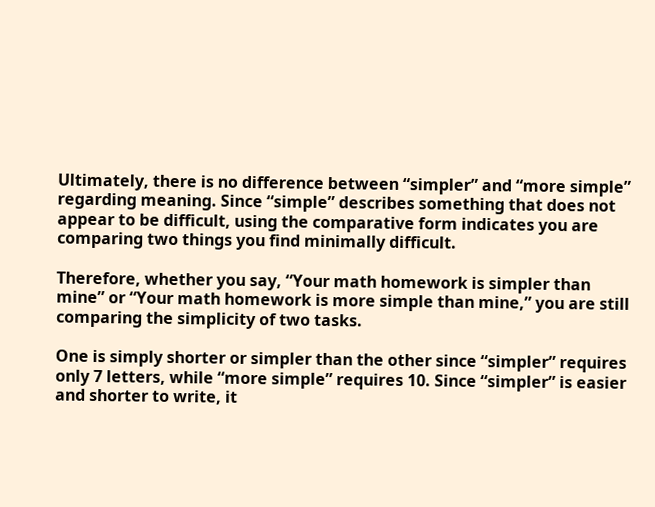Ultimately, there is no difference between “simpler” and “more simple” regarding meaning. Since “simple” describes something that does not appear to be difficult, using the comparative form indicates you are comparing two things you find minimally difficult.

Therefore, whether you say, “Your math homework is simpler than mine” or “Your math homework is more simple than mine,” you are still comparing the simplicity of two tasks.

One is simply shorter or simpler than the other since “simpler” requires only 7 letters, while “more simple” requires 10. Since “simpler” is easier and shorter to write, it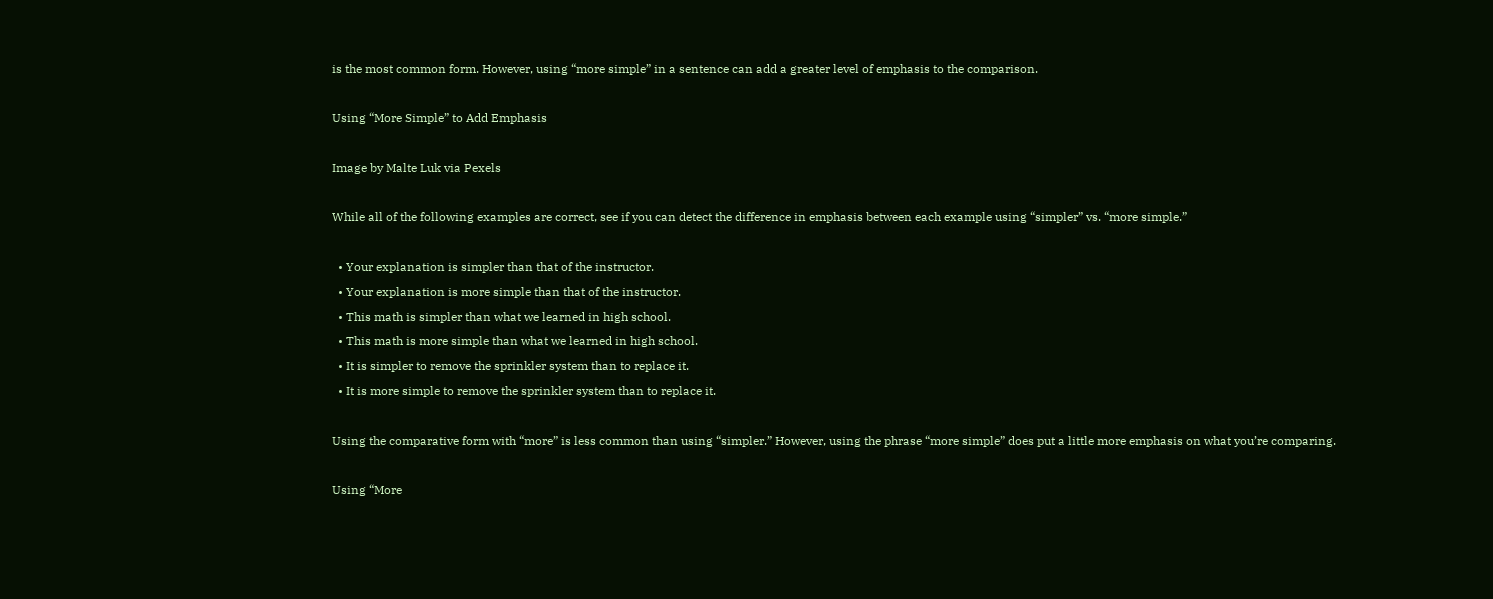is the most common form. However, using “more simple” in a sentence can add a greater level of emphasis to the comparison.

Using “More Simple” to Add Emphasis

Image by Malte Luk via Pexels

While all of the following examples are correct, see if you can detect the difference in emphasis between each example using “simpler” vs. “more simple.”

  • Your explanation is simpler than that of the instructor.
  • Your explanation is more simple than that of the instructor.
  • This math is simpler than what we learned in high school.
  • This math is more simple than what we learned in high school.
  • It is simpler to remove the sprinkler system than to replace it.
  • It is more simple to remove the sprinkler system than to replace it.

Using the comparative form with “more” is less common than using “simpler.” However, using the phrase “more simple” does put a little more emphasis on what you’re comparing.

Using “More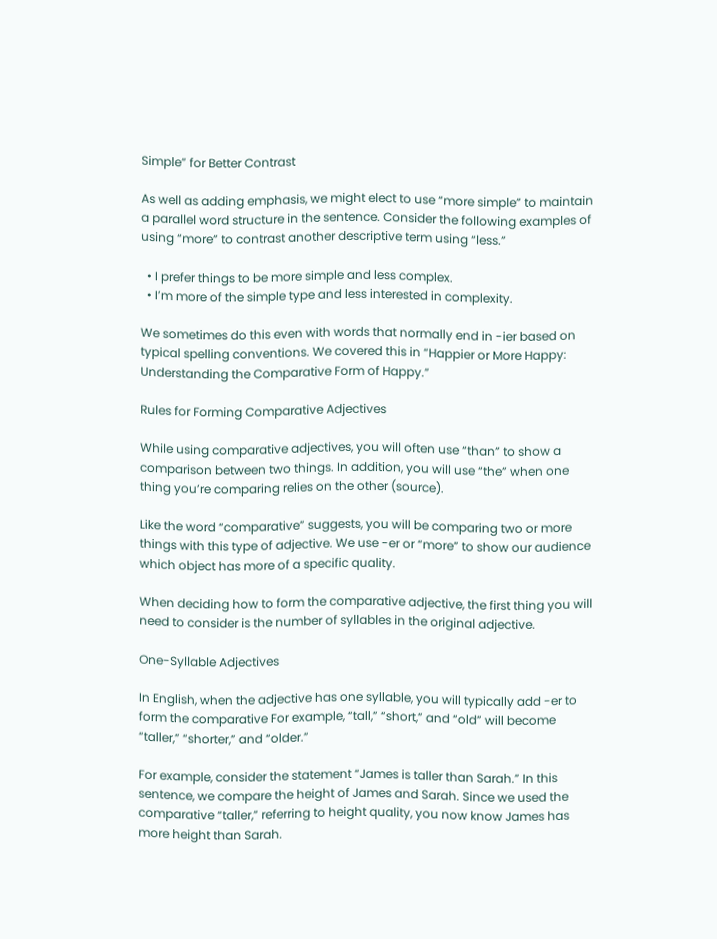Simple” for Better Contrast

As well as adding emphasis, we might elect to use “more simple” to maintain a parallel word structure in the sentence. Consider the following examples of using “more” to contrast another descriptive term using “less.”

  • I prefer things to be more simple and less complex.
  • I’m more of the simple type and less interested in complexity.

We sometimes do this even with words that normally end in -ier based on typical spelling conventions. We covered this in “Happier or More Happy: Understanding the Comparative Form of Happy.”

Rules for Forming Comparative Adjectives

While using comparative adjectives, you will often use “than” to show a comparison between two things. In addition, you will use “the” when one thing you’re comparing relies on the other (source).

Like the word “comparative” suggests, you will be comparing two or more things with this type of adjective. We use -er or “more” to show our audience which object has more of a specific quality.

When deciding how to form the comparative adjective, the first thing you will need to consider is the number of syllables in the original adjective.

One-Syllable Adjectives

In English, when the adjective has one syllable, you will typically add -er to form the comparative For example, “tall,” “short,” and “old” will become “taller,” “shorter,” and “older.”

For example, consider the statement “James is taller than Sarah.” In this sentence, we compare the height of James and Sarah. Since we used the comparative “taller,” referring to height quality, you now know James has more height than Sarah.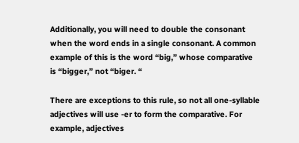Additionally, you will need to double the consonant when the word ends in a single consonant. A common example of this is the word “big,” whose comparative is “bigger,” not “biger. “

There are exceptions to this rule, so not all one-syllable adjectives will use -er to form the comparative. For example, adjectives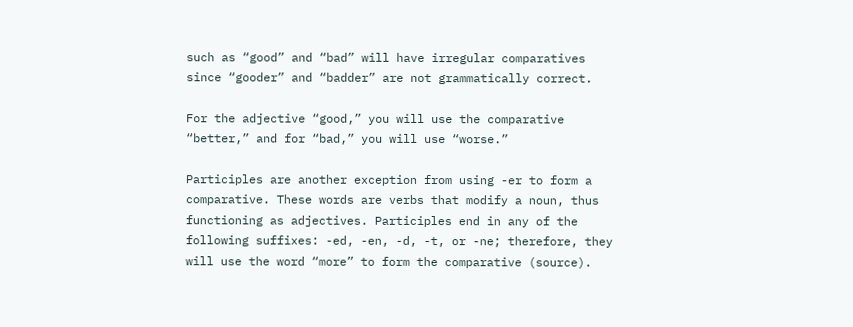such as “good” and “bad” will have irregular comparatives since “gooder” and “badder” are not grammatically correct.

For the adjective “good,” you will use the comparative “better,” and for “bad,” you will use “worse.”

Participles are another exception from using -er to form a comparative. These words are verbs that modify a noun, thus functioning as adjectives. Participles end in any of the following suffixes: -ed, -en, -d, -t, or -ne; therefore, they will use the word “more” to form the comparative (source).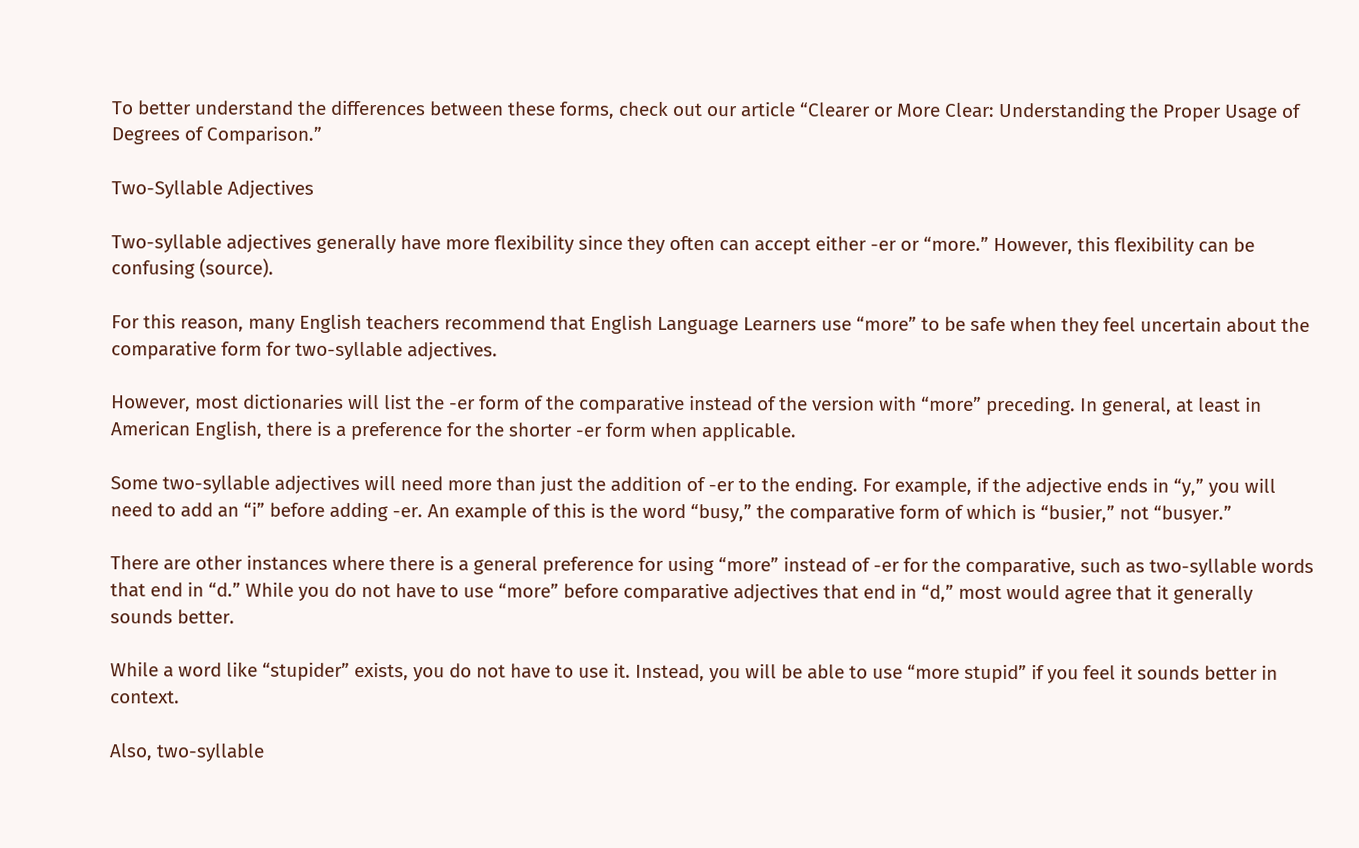To better understand the differences between these forms, check out our article “Clearer or More Clear: Understanding the Proper Usage of Degrees of Comparison.”

Two-Syllable Adjectives

Two-syllable adjectives generally have more flexibility since they often can accept either -er or “more.” However, this flexibility can be confusing (source).

For this reason, many English teachers recommend that English Language Learners use “more” to be safe when they feel uncertain about the comparative form for two-syllable adjectives.

However, most dictionaries will list the -er form of the comparative instead of the version with “more” preceding. In general, at least in American English, there is a preference for the shorter -er form when applicable.

Some two-syllable adjectives will need more than just the addition of -er to the ending. For example, if the adjective ends in “y,” you will need to add an “i” before adding -er. An example of this is the word “busy,” the comparative form of which is “busier,” not “busyer.”

There are other instances where there is a general preference for using “more” instead of -er for the comparative, such as two-syllable words that end in “d.” While you do not have to use “more” before comparative adjectives that end in “d,” most would agree that it generally sounds better.

While a word like “stupider” exists, you do not have to use it. Instead, you will be able to use “more stupid” if you feel it sounds better in context.

Also, two-syllable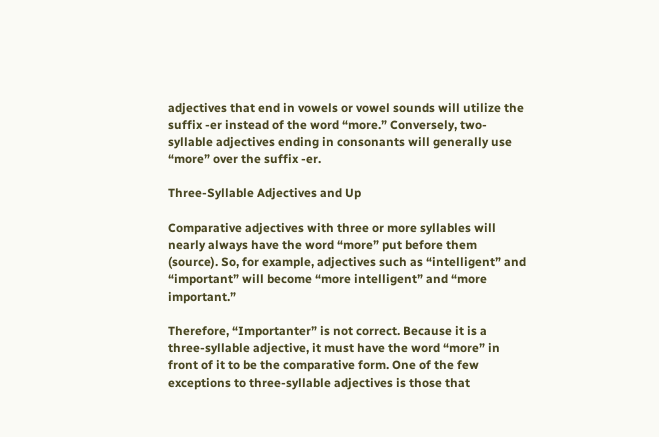adjectives that end in vowels or vowel sounds will utilize the suffix -er instead of the word “more.” Conversely, two-syllable adjectives ending in consonants will generally use “more” over the suffix -er.

Three-Syllable Adjectives and Up

Comparative adjectives with three or more syllables will nearly always have the word “more” put before them (source). So, for example, adjectives such as “intelligent” and “important” will become “more intelligent” and “more important.”

Therefore, “Importanter” is not correct. Because it is a three-syllable adjective, it must have the word “more” in front of it to be the comparative form. One of the few exceptions to three-syllable adjectives is those that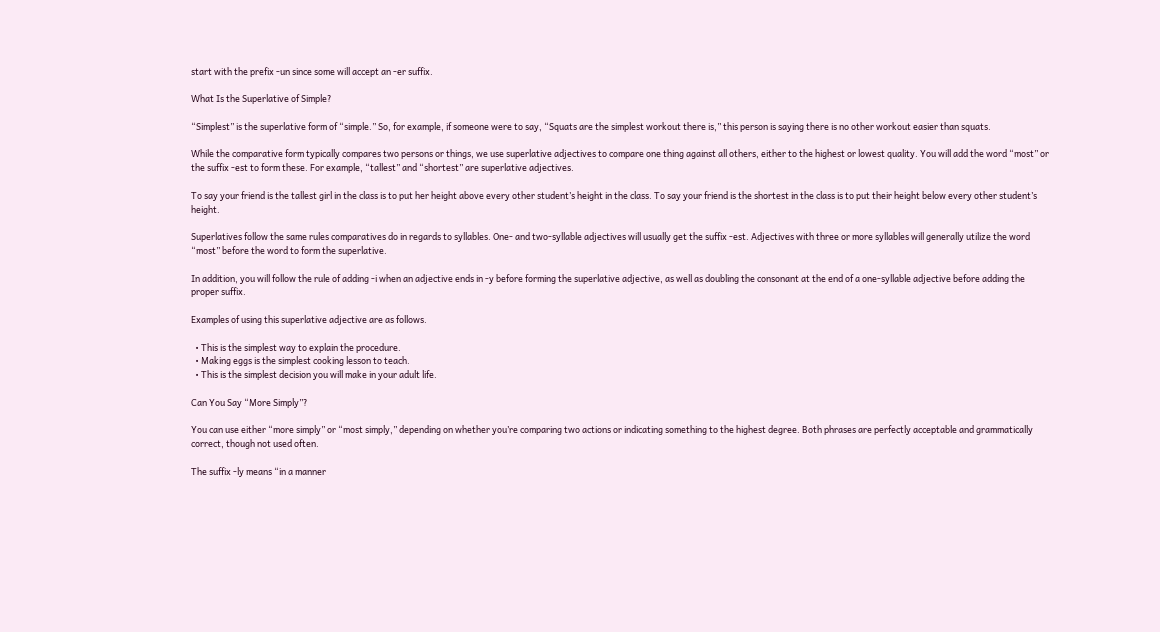start with the prefix -un since some will accept an -er suffix.

What Is the Superlative of Simple?

“Simplest” is the superlative form of “simple.” So, for example, if someone were to say, “Squats are the simplest workout there is,” this person is saying there is no other workout easier than squats.

While the comparative form typically compares two persons or things, we use superlative adjectives to compare one thing against all others, either to the highest or lowest quality. You will add the word “most” or the suffix -est to form these. For example, “tallest” and “shortest” are superlative adjectives.

To say your friend is the tallest girl in the class is to put her height above every other student’s height in the class. To say your friend is the shortest in the class is to put their height below every other student’s height.

Superlatives follow the same rules comparatives do in regards to syllables. One- and two-syllable adjectives will usually get the suffix -est. Adjectives with three or more syllables will generally utilize the word “most” before the word to form the superlative.

In addition, you will follow the rule of adding -i when an adjective ends in -y before forming the superlative adjective, as well as doubling the consonant at the end of a one-syllable adjective before adding the proper suffix.

Examples of using this superlative adjective are as follows.

  • This is the simplest way to explain the procedure.
  • Making eggs is the simplest cooking lesson to teach.
  • This is the simplest decision you will make in your adult life.

Can You Say “More Simply”?

You can use either “more simply” or “most simply,” depending on whether you’re comparing two actions or indicating something to the highest degree. Both phrases are perfectly acceptable and grammatically correct, though not used often.

The suffix -ly means “in a manner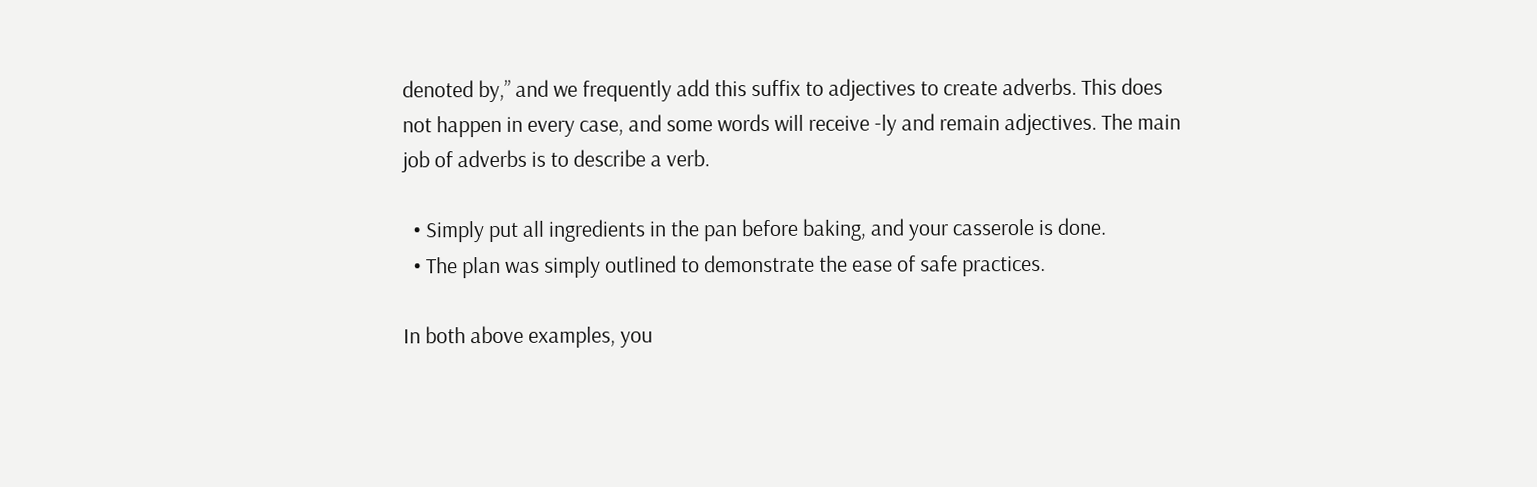denoted by,” and we frequently add this suffix to adjectives to create adverbs. This does not happen in every case, and some words will receive -ly and remain adjectives. The main job of adverbs is to describe a verb.

  • Simply put all ingredients in the pan before baking, and your casserole is done.
  • The plan was simply outlined to demonstrate the ease of safe practices.

In both above examples, you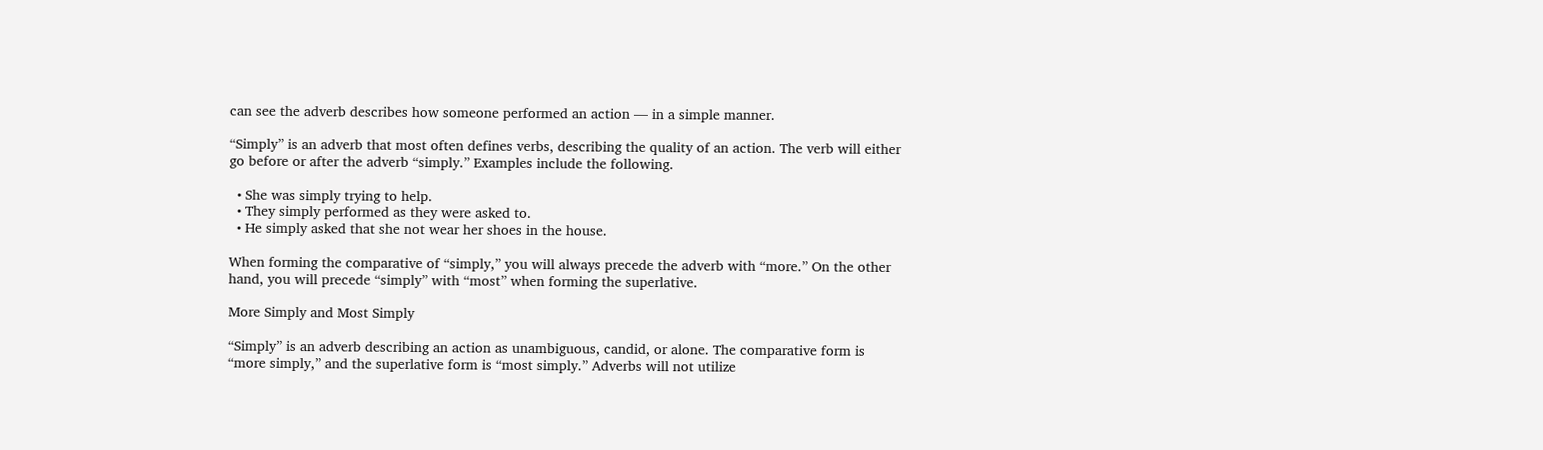can see the adverb describes how someone performed an action — in a simple manner.

“Simply” is an adverb that most often defines verbs, describing the quality of an action. The verb will either go before or after the adverb “simply.” Examples include the following.

  • She was simply trying to help.
  • They simply performed as they were asked to.
  • He simply asked that she not wear her shoes in the house.

When forming the comparative of “simply,” you will always precede the adverb with “more.” On the other hand, you will precede “simply” with “most” when forming the superlative.

More Simply and Most Simply

“Simply” is an adverb describing an action as unambiguous, candid, or alone. The comparative form is “more simply,” and the superlative form is “most simply.” Adverbs will not utilize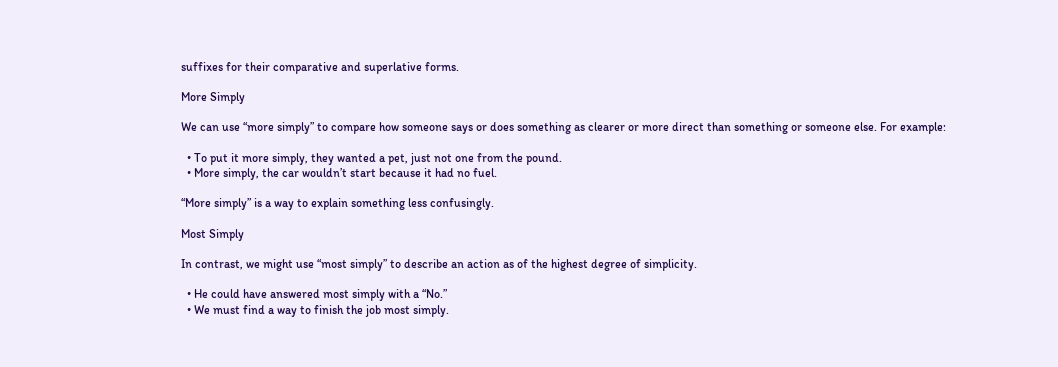suffixes for their comparative and superlative forms.

More Simply

We can use “more simply” to compare how someone says or does something as clearer or more direct than something or someone else. For example:

  • To put it more simply, they wanted a pet, just not one from the pound.
  • More simply, the car wouldn’t start because it had no fuel.

“More simply” is a way to explain something less confusingly.

Most Simply

In contrast, we might use “most simply” to describe an action as of the highest degree of simplicity.

  • He could have answered most simply with a “No.”
  • We must find a way to finish the job most simply.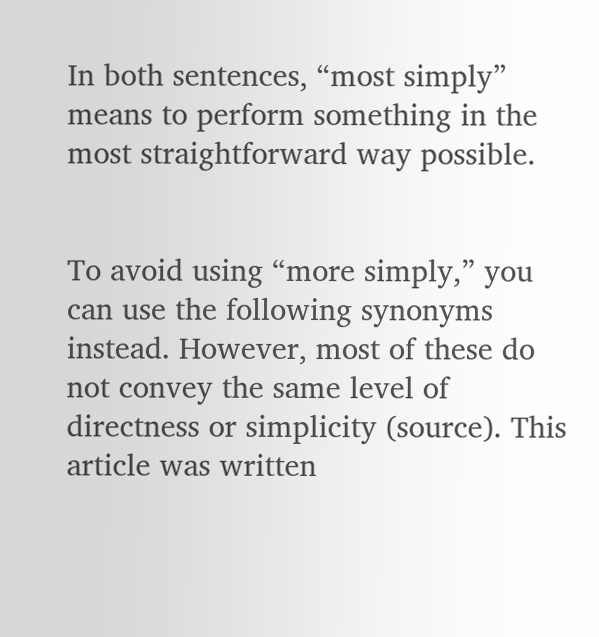In both sentences, “most simply” means to perform something in the most straightforward way possible.


To avoid using “more simply,” you can use the following synonyms instead. However, most of these do not convey the same level of directness or simplicity (source). This article was written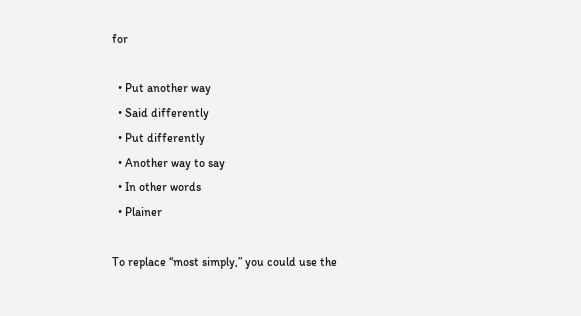for

  • Put another way
  • Said differently
  • Put differently
  • Another way to say
  • In other words
  • Plainer

To replace “most simply,” you could use the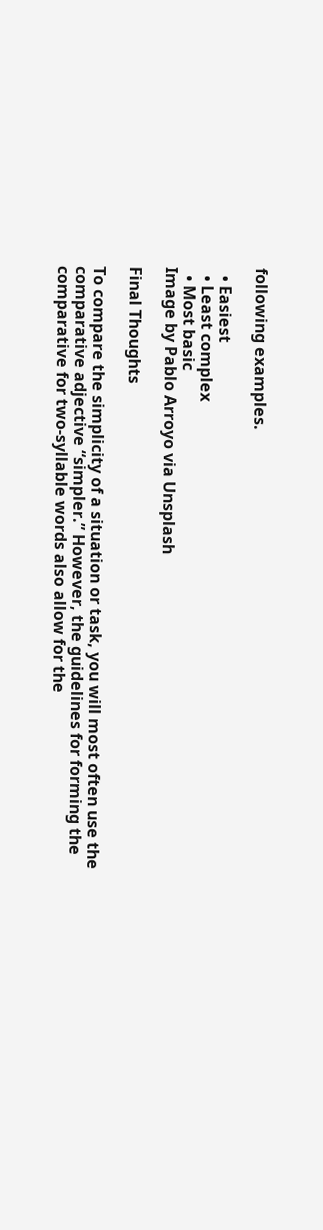following examples.

  • Easiest
  • Least complex
  • Most basic
Image by Pablo Arroyo via Unsplash

Final Thoughts

To compare the simplicity of a situation or task, you will most often use the comparative adjective “simpler.” However, the guidelines for forming the comparative for two-syllable words also allow for the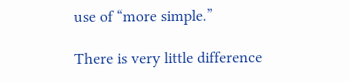use of “more simple.”

There is very little difference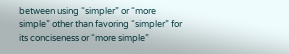between using “simpler” or “more simple” other than favoring “simpler” for its conciseness or “more simple”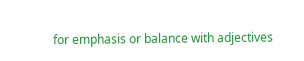for emphasis or balance with adjectives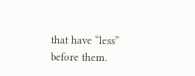that have “less” before them.